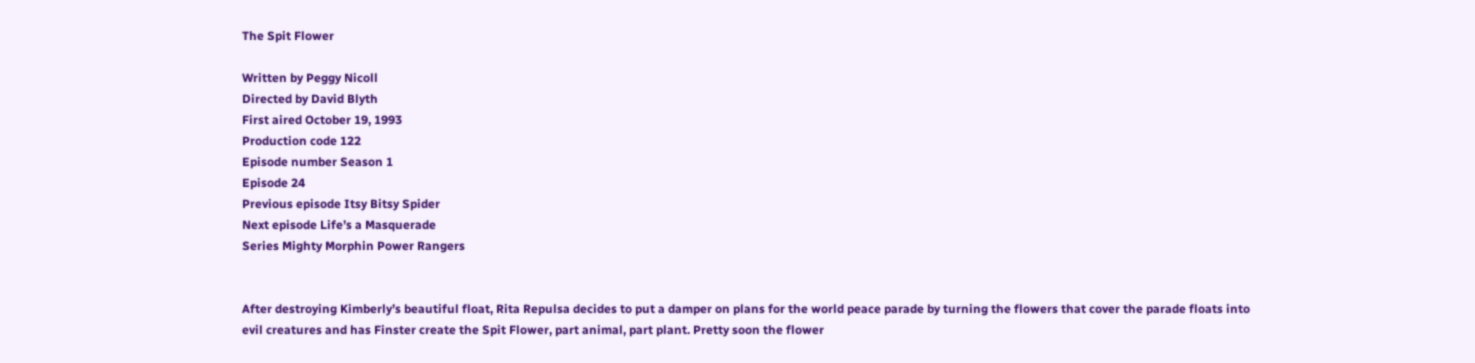The Spit Flower

Written by Peggy Nicoll
Directed by David Blyth
First aired October 19, 1993
Production code 122
Episode number Season 1
Episode 24
Previous episode Itsy Bitsy Spider
Next episode Life’s a Masquerade
Series Mighty Morphin Power Rangers


After destroying Kimberly’s beautiful float, Rita Repulsa decides to put a damper on plans for the world peace parade by turning the flowers that cover the parade floats into evil creatures and has Finster create the Spit Flower, part animal, part plant. Pretty soon the flower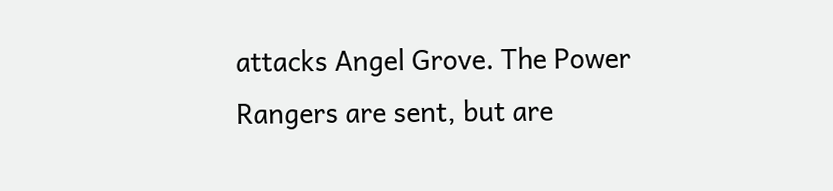attacks Angel Grove. The Power Rangers are sent, but are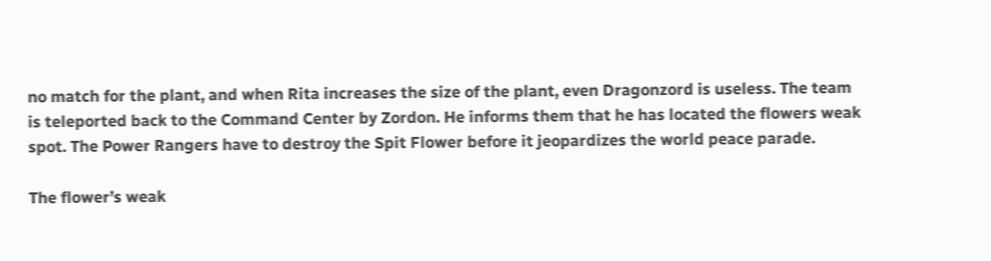no match for the plant, and when Rita increases the size of the plant, even Dragonzord is useless. The team is teleported back to the Command Center by Zordon. He informs them that he has located the flowers weak spot. The Power Rangers have to destroy the Spit Flower before it jeopardizes the world peace parade.

The flower’s weak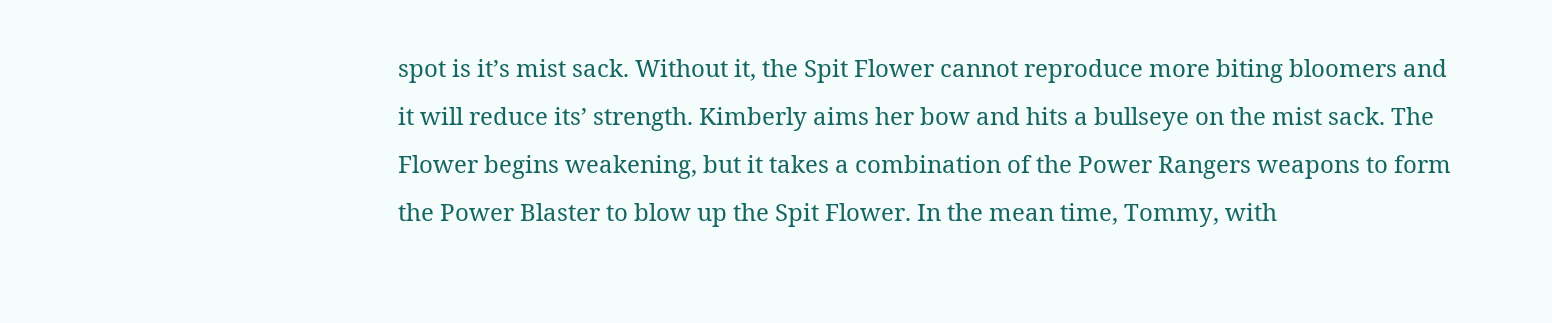spot is it’s mist sack. Without it, the Spit Flower cannot reproduce more biting bloomers and it will reduce its’ strength. Kimberly aims her bow and hits a bullseye on the mist sack. The Flower begins weakening, but it takes a combination of the Power Rangers weapons to form the Power Blaster to blow up the Spit Flower. In the mean time, Tommy, with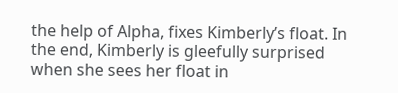the help of Alpha, fixes Kimberly’s float. In the end, Kimberly is gleefully surprised when she sees her float in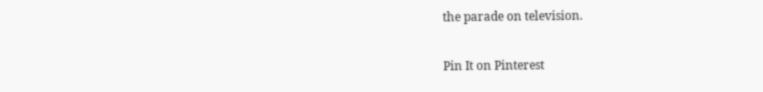the parade on television.

Pin It on Pinterest